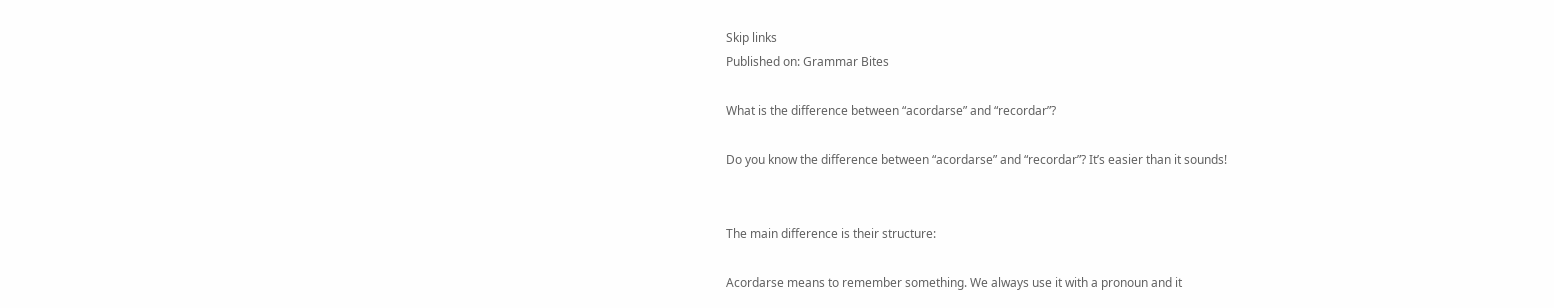Skip links
Published on: Grammar Bites

What is the difference between “acordarse” and “recordar”?

Do you know the difference between “acordarse” and “recordar”? It’s easier than it sounds!


The main difference is their structure:

Acordarse means to remember something. We always use it with a pronoun and it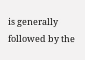is generally followed by the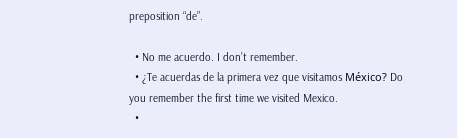preposition “de”.

  • No me acuerdo. I don’t remember.
  • ¿Te acuerdas de la primera vez que visitamos México? Do you remember the first time we visited Mexico.
  •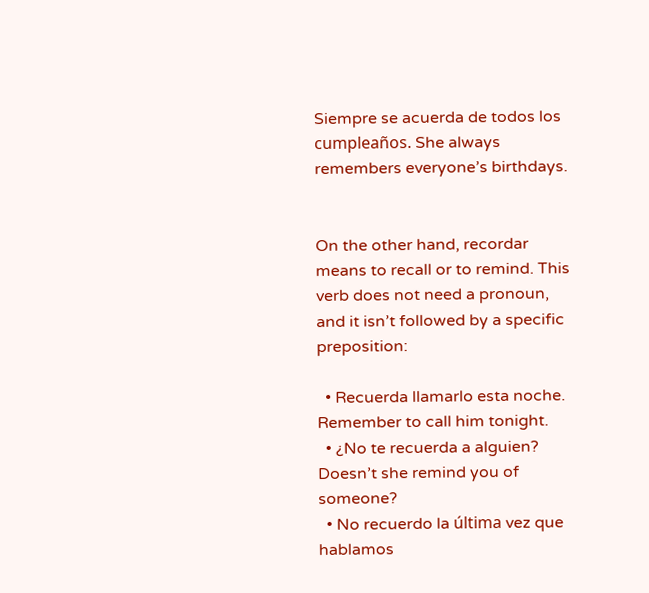Siempre se acuerda de todos los cumpleaños. She always remembers everyone’s birthdays.


On the other hand, recordar means to recall or to remind. This verb does not need a pronoun, and it isn’t followed by a specific preposition:

  • Recuerda llamarlo esta noche. Remember to call him tonight.
  • ¿No te recuerda a alguien? Doesn’t she remind you of someone?
  • No recuerdo la última vez que hablamos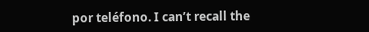por teléfono. I can’t recall the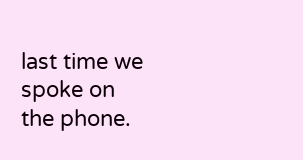last time we spoke on the phone.